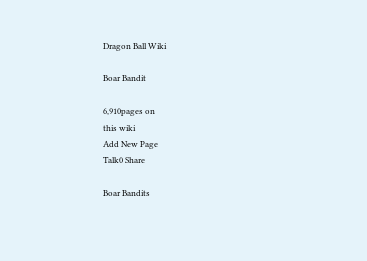Dragon Ball Wiki

Boar Bandit

6,910pages on
this wiki
Add New Page
Talk0 Share

Boar Bandits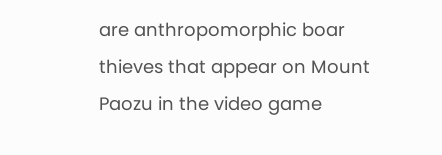are anthropomorphic boar thieves that appear on Mount Paozu in the video game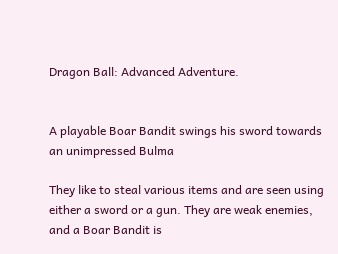Dragon Ball: Advanced Adventure.


A playable Boar Bandit swings his sword towards an unimpressed Bulma

They like to steal various items and are seen using either a sword or a gun. They are weak enemies, and a Boar Bandit is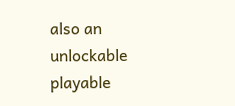also an unlockable playable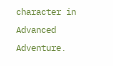character in Advanced Adventure.